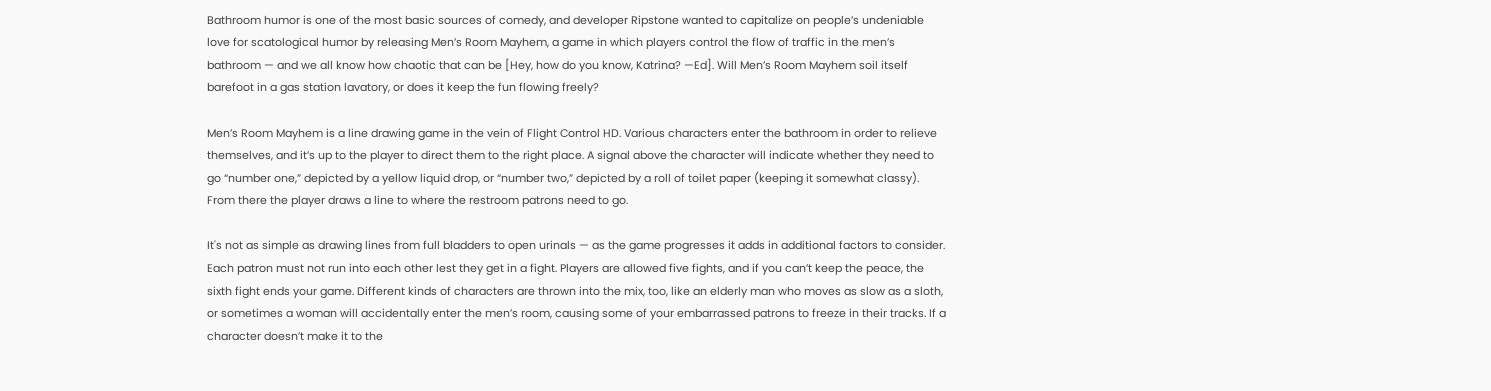Bathroom humor is one of the most basic sources of comedy, and developer Ripstone wanted to capitalize on people’s undeniable love for scatological humor by releasing Men’s Room Mayhem, a game in which players control the flow of traffic in the men’s bathroom — and we all know how chaotic that can be [Hey, how do you know, Katrina? —Ed]. Will Men’s Room Mayhem soil itself barefoot in a gas station lavatory, or does it keep the fun flowing freely?

Men’s Room Mayhem is a line drawing game in the vein of Flight Control HD. Various characters enter the bathroom in order to relieve themselves, and it’s up to the player to direct them to the right place. A signal above the character will indicate whether they need to go “number one,” depicted by a yellow liquid drop, or “number two,” depicted by a roll of toilet paper (keeping it somewhat classy). From there the player draws a line to where the restroom patrons need to go.

It's not as simple as drawing lines from full bladders to open urinals — as the game progresses it adds in additional factors to consider. Each patron must not run into each other lest they get in a fight. Players are allowed five fights, and if you can’t keep the peace, the sixth fight ends your game. Different kinds of characters are thrown into the mix, too, like an elderly man who moves as slow as a sloth, or sometimes a woman will accidentally enter the men’s room, causing some of your embarrassed patrons to freeze in their tracks. If a character doesn’t make it to the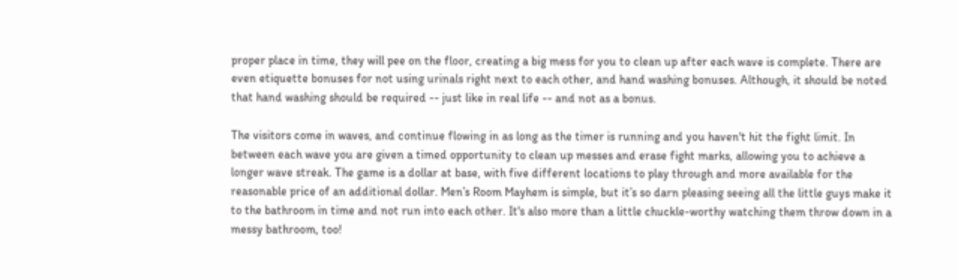proper place in time, they will pee on the floor, creating a big mess for you to clean up after each wave is complete. There are even etiquette bonuses for not using urinals right next to each other, and hand washing bonuses. Although, it should be noted that hand washing should be required -- just like in real life -- and not as a bonus.

The visitors come in waves, and continue flowing in as long as the timer is running and you haven't hit the fight limit. In between each wave you are given a timed opportunity to clean up messes and erase fight marks, allowing you to achieve a longer wave streak. The game is a dollar at base, with five different locations to play through and more available for the reasonable price of an additional dollar. Men’s Room Mayhem is simple, but it’s so darn pleasing seeing all the little guys make it to the bathroom in time and not run into each other. It's also more than a little chuckle-worthy watching them throw down in a messy bathroom, too!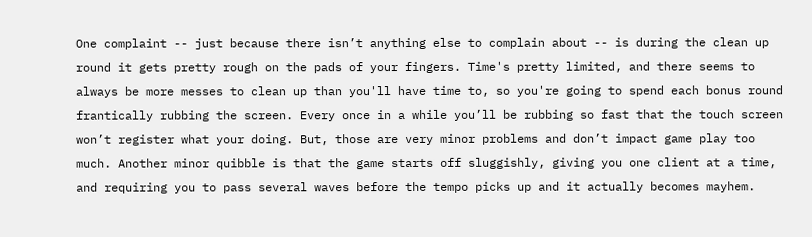One complaint -- just because there isn’t anything else to complain about -- is during the clean up round it gets pretty rough on the pads of your fingers. Time's pretty limited, and there seems to always be more messes to clean up than you'll have time to, so you're going to spend each bonus round frantically rubbing the screen. Every once in a while you’ll be rubbing so fast that the touch screen won’t register what your doing. But, those are very minor problems and don’t impact game play too much. Another minor quibble is that the game starts off sluggishly, giving you one client at a time, and requiring you to pass several waves before the tempo picks up and it actually becomes mayhem.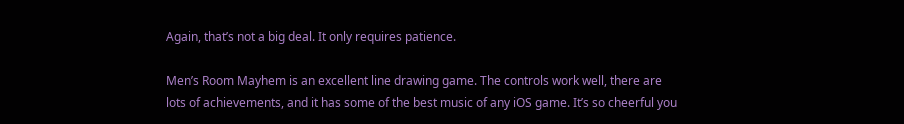Again, that’s not a big deal. It only requires patience.

Men’s Room Mayhem is an excellent line drawing game. The controls work well, there are lots of achievements, and it has some of the best music of any iOS game. It’s so cheerful you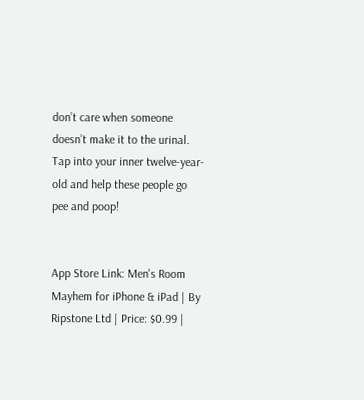don’t care when someone doesn’t make it to the urinal. Tap into your inner twelve-year-old and help these people go pee and poop!


App Store Link: Men's Room Mayhem for iPhone & iPad | By Ripstone Ltd | Price: $0.99 |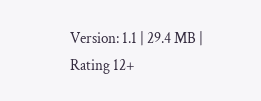Version: 1.1 | 29.4 MB | Rating 12+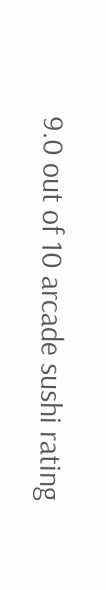9.0 out of 10 arcade sushi rating